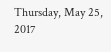Thursday, May 25, 2017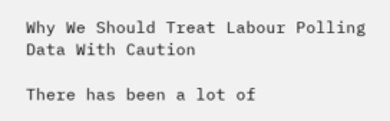Why We Should Treat Labour Polling Data With Caution

There has been a lot of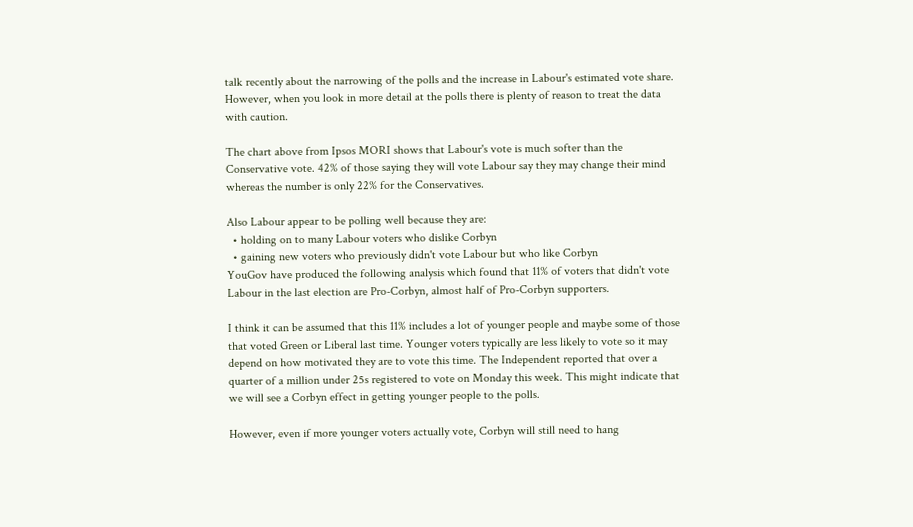talk recently about the narrowing of the polls and the increase in Labour's estimated vote share. However, when you look in more detail at the polls there is plenty of reason to treat the data with caution.

The chart above from Ipsos MORI shows that Labour's vote is much softer than the Conservative vote. 42% of those saying they will vote Labour say they may change their mind whereas the number is only 22% for the Conservatives.

Also Labour appear to be polling well because they are:
  • holding on to many Labour voters who dislike Corbyn
  • gaining new voters who previously didn't vote Labour but who like Corbyn
YouGov have produced the following analysis which found that 11% of voters that didn't vote Labour in the last election are Pro-Corbyn, almost half of Pro-Corbyn supporters.

I think it can be assumed that this 11% includes a lot of younger people and maybe some of those that voted Green or Liberal last time. Younger voters typically are less likely to vote so it may depend on how motivated they are to vote this time. The Independent reported that over a quarter of a million under 25s registered to vote on Monday this week. This might indicate that we will see a Corbyn effect in getting younger people to the polls.

However, even if more younger voters actually vote, Corbyn will still need to hang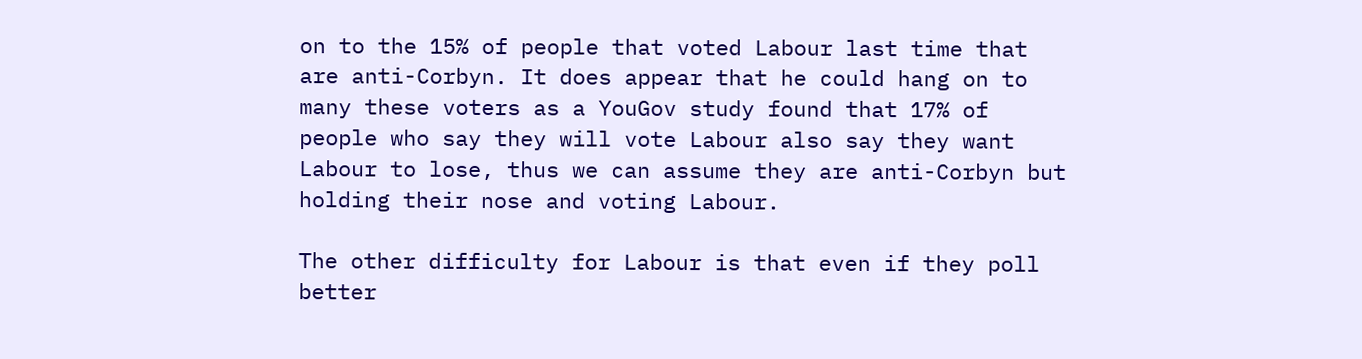on to the 15% of people that voted Labour last time that are anti-Corbyn. It does appear that he could hang on to many these voters as a YouGov study found that 17% of people who say they will vote Labour also say they want Labour to lose, thus we can assume they are anti-Corbyn but holding their nose and voting Labour.

The other difficulty for Labour is that even if they poll better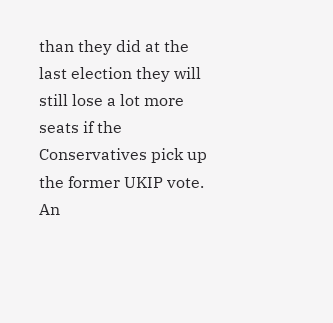than they did at the last election they will still lose a lot more seats if the Conservatives pick up the former UKIP vote. An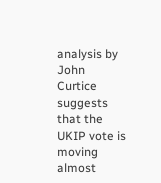analysis by John Curtice suggests that the UKIP vote is moving almost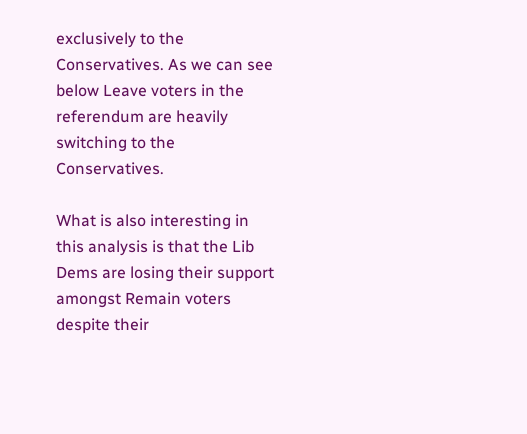exclusively to the Conservatives. As we can see below Leave voters in the referendum are heavily switching to the Conservatives.

What is also interesting in this analysis is that the Lib Dems are losing their support amongst Remain voters despite their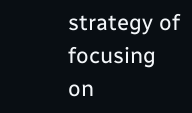strategy of focusing on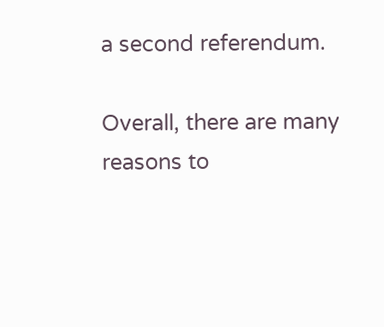a second referendum.

Overall, there are many reasons to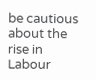be cautious about the rise in Labour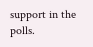support in the polls.